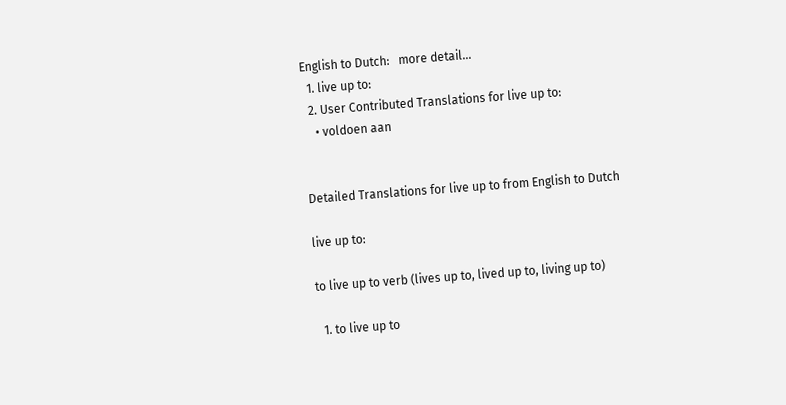English to Dutch:   more detail...
  1. live up to:
  2. User Contributed Translations for live up to:
    • voldoen aan


Detailed Translations for live up to from English to Dutch

live up to:

to live up to verb (lives up to, lived up to, living up to)

  1. to live up to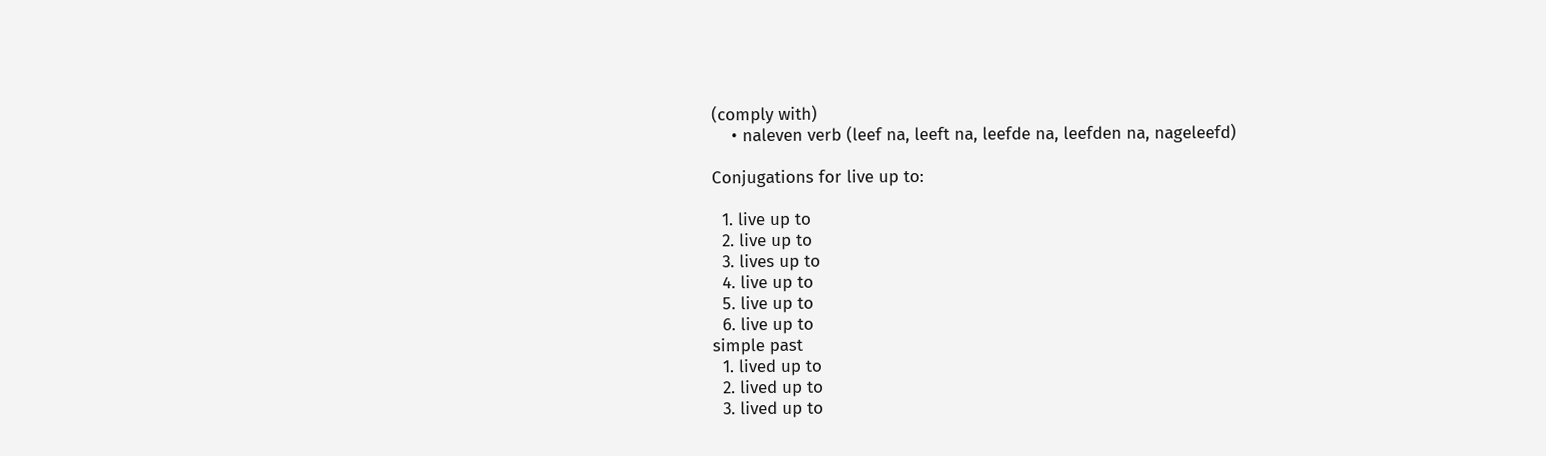(comply with)
    • naleven verb (leef na, leeft na, leefde na, leefden na, nageleefd)

Conjugations for live up to:

  1. live up to
  2. live up to
  3. lives up to
  4. live up to
  5. live up to
  6. live up to
simple past
  1. lived up to
  2. lived up to
  3. lived up to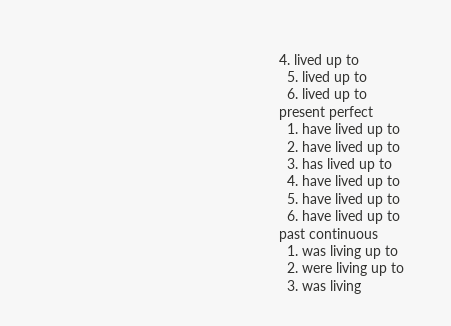4. lived up to
  5. lived up to
  6. lived up to
present perfect
  1. have lived up to
  2. have lived up to
  3. has lived up to
  4. have lived up to
  5. have lived up to
  6. have lived up to
past continuous
  1. was living up to
  2. were living up to
  3. was living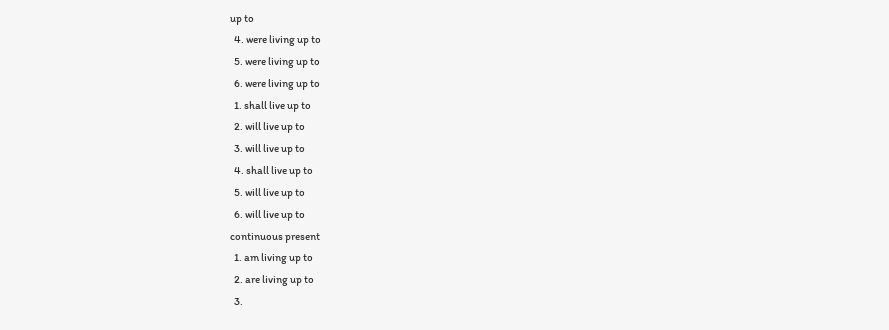up to
  4. were living up to
  5. were living up to
  6. were living up to
  1. shall live up to
  2. will live up to
  3. will live up to
  4. shall live up to
  5. will live up to
  6. will live up to
continuous present
  1. am living up to
  2. are living up to
  3.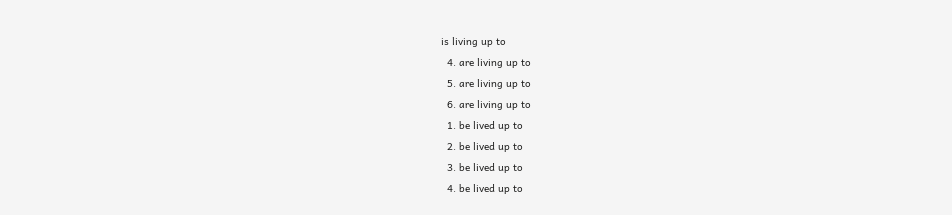is living up to
  4. are living up to
  5. are living up to
  6. are living up to
  1. be lived up to
  2. be lived up to
  3. be lived up to
  4. be lived up to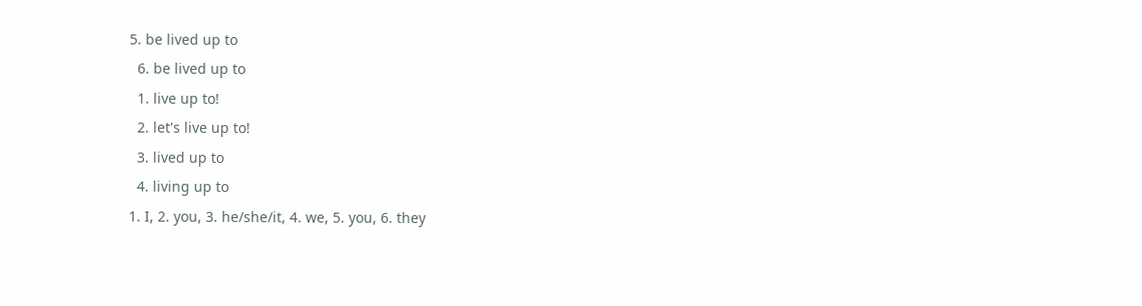5. be lived up to
  6. be lived up to
  1. live up to!
  2. let's live up to!
  3. lived up to
  4. living up to
1. I, 2. you, 3. he/she/it, 4. we, 5. you, 6. they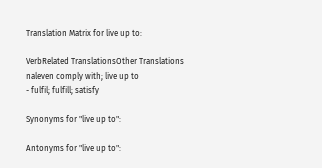Translation Matrix for live up to:

VerbRelated TranslationsOther Translations
naleven comply with; live up to
- fulfil; fulfill; satisfy

Synonyms for "live up to":

Antonyms for "live up to":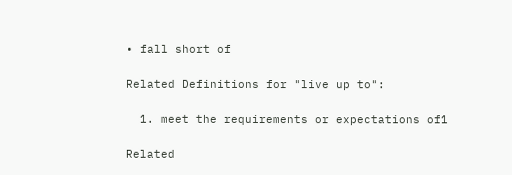• fall short of

Related Definitions for "live up to":

  1. meet the requirements or expectations of1

Related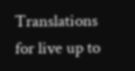Translations for live up to